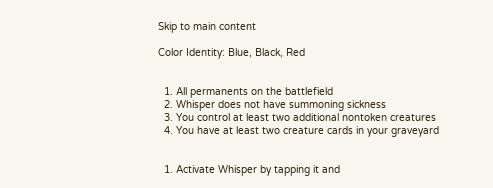Skip to main content

Color Identity: Blue, Black, Red


  1. All permanents on the battlefield
  2. Whisper does not have summoning sickness
  3. You control at least two additional nontoken creatures
  4. You have at least two creature cards in your graveyard


  1. Activate Whisper by tapping it and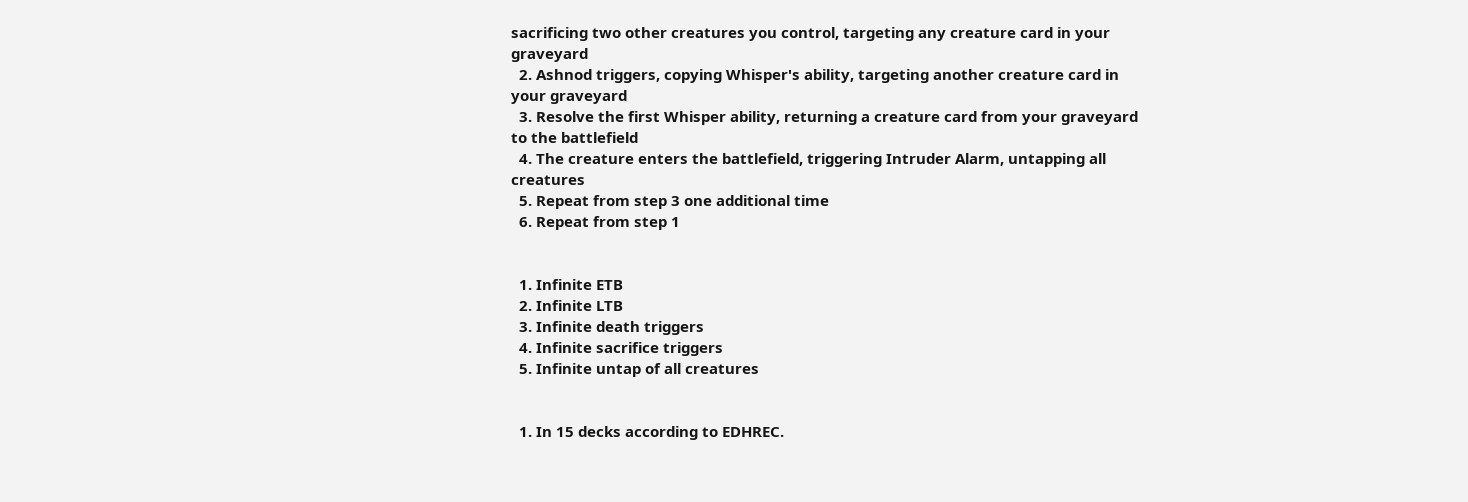sacrificing two other creatures you control, targeting any creature card in your graveyard
  2. Ashnod triggers, copying Whisper's ability, targeting another creature card in your graveyard
  3. Resolve the first Whisper ability, returning a creature card from your graveyard to the battlefield
  4. The creature enters the battlefield, triggering Intruder Alarm, untapping all creatures
  5. Repeat from step 3 one additional time
  6. Repeat from step 1


  1. Infinite ETB
  2. Infinite LTB
  3. Infinite death triggers
  4. Infinite sacrifice triggers
  5. Infinite untap of all creatures


  1. In 15 decks according to EDHREC.